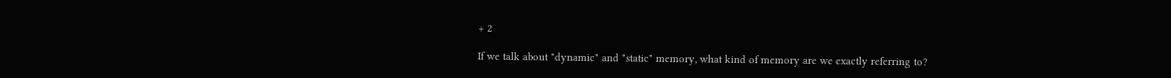+ 2

If we talk about "dynamic" and "static" memory, what kind of memory are we exactly referring to?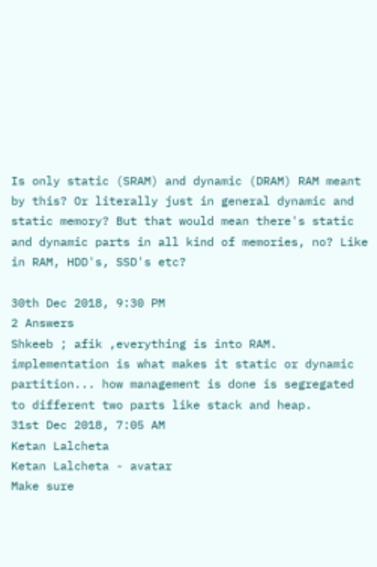Is only static (SRAM) and dynamic (DRAM) RAM meant by this? Or literally just in general dynamic and static memory? But that would mean there's static and dynamic parts in all kind of memories, no? Like in RAM, HDD's, SSD's etc?

30th Dec 2018, 9:30 PM
2 Answers
Shkeeb ; afik ,everything is into RAM. implementation is what makes it static or dynamic partition... how management is done is segregated to different two parts like stack and heap.
31st Dec 2018, 7:05 AM
Ketan Lalcheta
Ketan Lalcheta - avatar
Make sure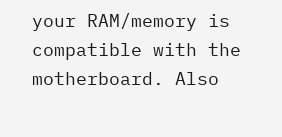your RAM/memory is compatible with the motherboard. Also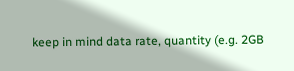keep in mind data rate, quantity (e.g. 2GB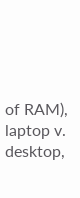of RAM), laptop v. desktop,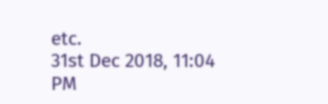etc.
31st Dec 2018, 11:04 PM